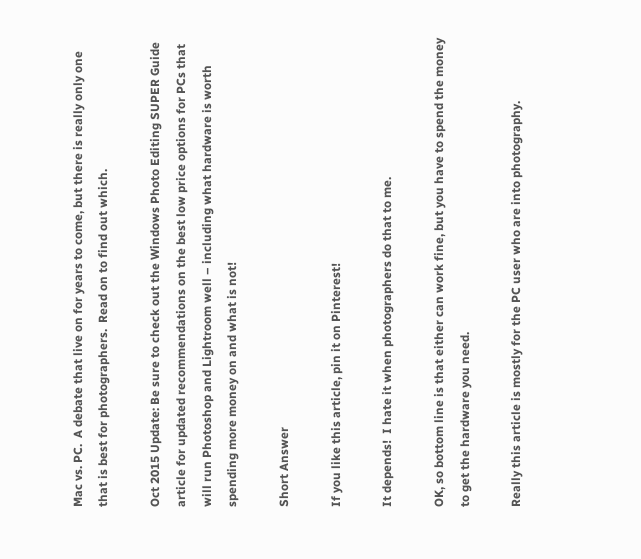Mac vs. PC.  A debate that live on for years to come, but there is really only one that is best for photographers.  Read on to find out which.

Oct 2015 Update: Be sure to check out the Windows Photo Editing SUPER Guide article for updated recommendations on the best low price options for PCs that will run Photoshop and Lightroom well – including what hardware is worth spending more money on and what is not!

Short Answer

If you like this article, pin it on Pinterest!

It depends!  I hate it when photographers do that to me.

OK, so bottom line is that either can work fine, but you have to spend the money to get the hardware you need.

Really this article is mostly for the PC user who are into photography.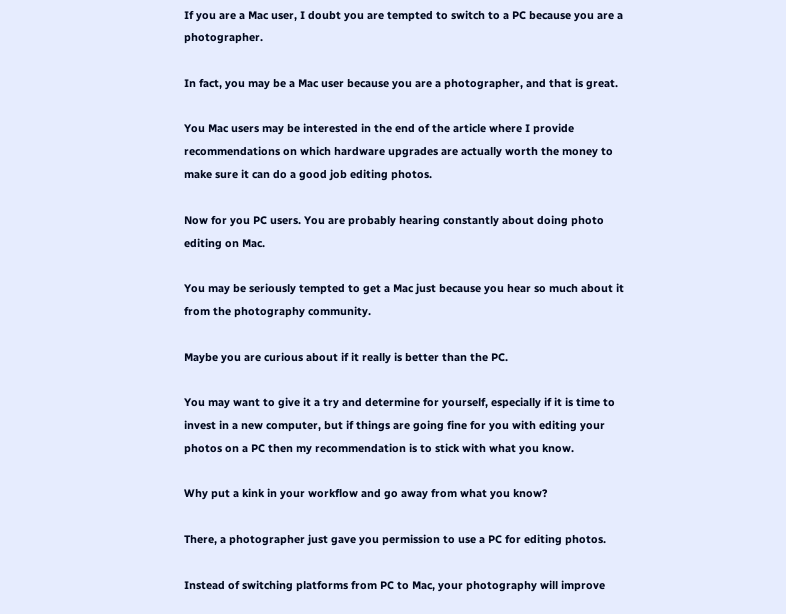If you are a Mac user, I doubt you are tempted to switch to a PC because you are a photographer.

In fact, you may be a Mac user because you are a photographer, and that is great.

You Mac users may be interested in the end of the article where I provide recommendations on which hardware upgrades are actually worth the money to make sure it can do a good job editing photos.

Now for you PC users. You are probably hearing constantly about doing photo editing on Mac.

You may be seriously tempted to get a Mac just because you hear so much about it from the photography community.

Maybe you are curious about if it really is better than the PC.

You may want to give it a try and determine for yourself, especially if it is time to invest in a new computer, but if things are going fine for you with editing your photos on a PC then my recommendation is to stick with what you know.

Why put a kink in your workflow and go away from what you know?

There, a photographer just gave you permission to use a PC for editing photos.

Instead of switching platforms from PC to Mac, your photography will improve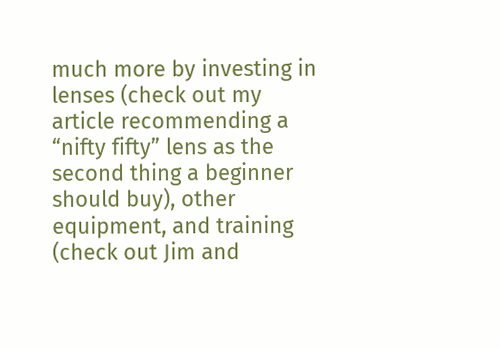much more by investing in lenses (check out my article recommending a “nifty fifty” lens as the second thing a beginner should buy), other equipment, and training (check out Jim and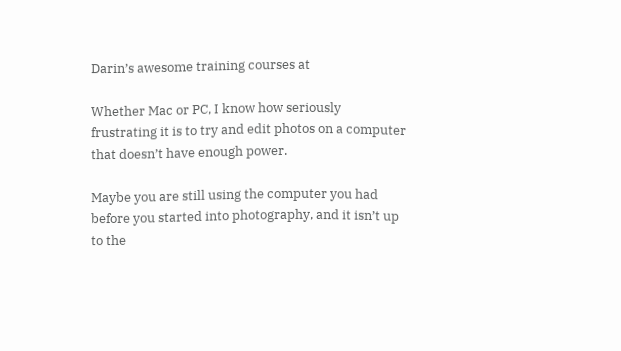Darin’s awesome training courses at

Whether Mac or PC, I know how seriously frustrating it is to try and edit photos on a computer that doesn’t have enough power.

Maybe you are still using the computer you had before you started into photography, and it isn’t up to the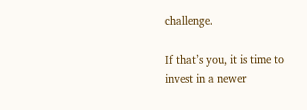challenge.

If that’s you, it is time to invest in a newer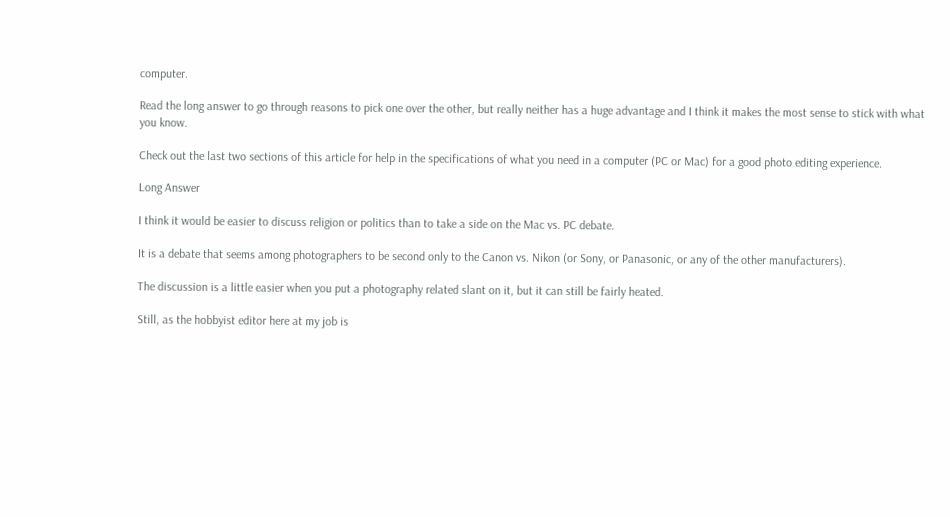computer.

Read the long answer to go through reasons to pick one over the other, but really neither has a huge advantage and I think it makes the most sense to stick with what you know.

Check out the last two sections of this article for help in the specifications of what you need in a computer (PC or Mac) for a good photo editing experience.

Long Answer

I think it would be easier to discuss religion or politics than to take a side on the Mac vs. PC debate.

It is a debate that seems among photographers to be second only to the Canon vs. Nikon (or Sony, or Panasonic, or any of the other manufacturers).

The discussion is a little easier when you put a photography related slant on it, but it can still be fairly heated.

Still, as the hobbyist editor here at my job is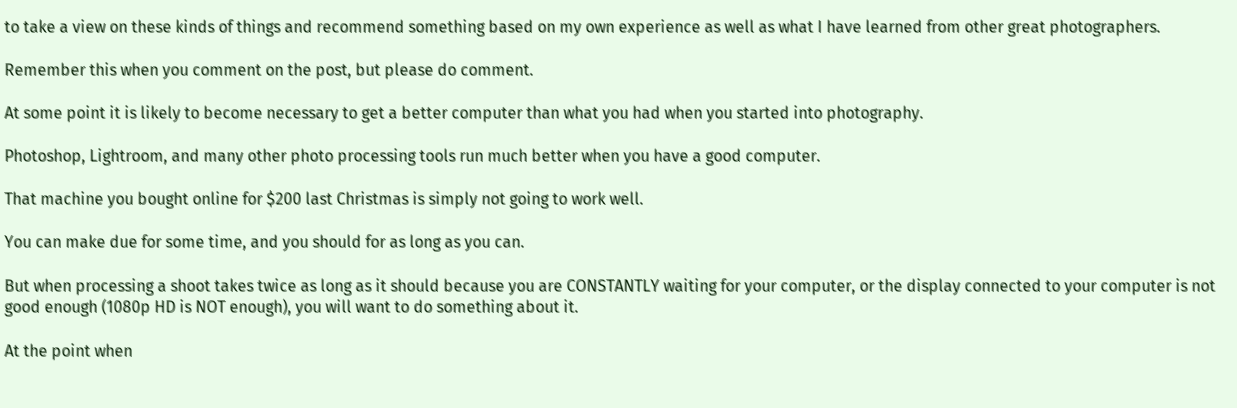to take a view on these kinds of things and recommend something based on my own experience as well as what I have learned from other great photographers.

Remember this when you comment on the post, but please do comment.

At some point it is likely to become necessary to get a better computer than what you had when you started into photography.

Photoshop, Lightroom, and many other photo processing tools run much better when you have a good computer.

That machine you bought online for $200 last Christmas is simply not going to work well.

You can make due for some time, and you should for as long as you can.

But when processing a shoot takes twice as long as it should because you are CONSTANTLY waiting for your computer, or the display connected to your computer is not good enough (1080p HD is NOT enough), you will want to do something about it.

At the point when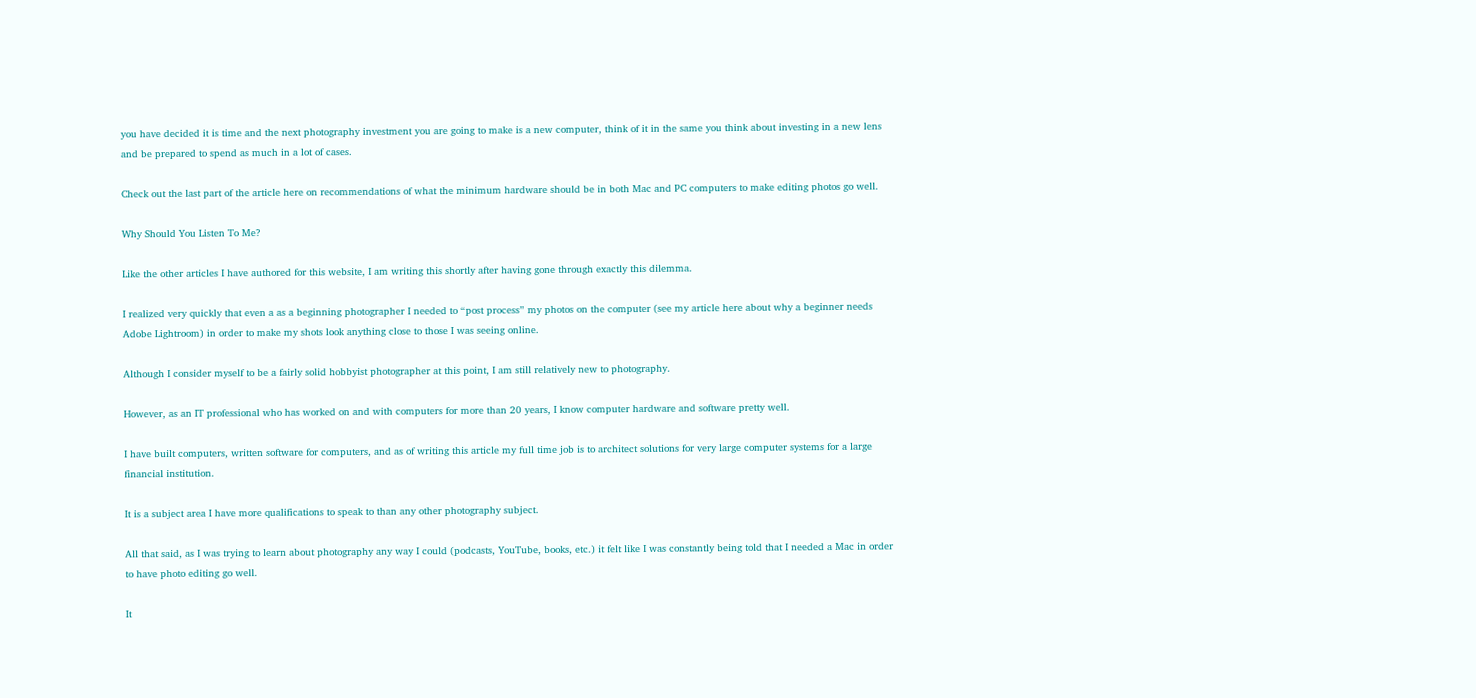you have decided it is time and the next photography investment you are going to make is a new computer, think of it in the same you think about investing in a new lens and be prepared to spend as much in a lot of cases.

Check out the last part of the article here on recommendations of what the minimum hardware should be in both Mac and PC computers to make editing photos go well.

Why Should You Listen To Me?

Like the other articles I have authored for this website, I am writing this shortly after having gone through exactly this dilemma.

I realized very quickly that even a as a beginning photographer I needed to “post process” my photos on the computer (see my article here about why a beginner needs Adobe Lightroom) in order to make my shots look anything close to those I was seeing online.

Although I consider myself to be a fairly solid hobbyist photographer at this point, I am still relatively new to photography.

However, as an IT professional who has worked on and with computers for more than 20 years, I know computer hardware and software pretty well.

I have built computers, written software for computers, and as of writing this article my full time job is to architect solutions for very large computer systems for a large financial institution.

It is a subject area I have more qualifications to speak to than any other photography subject.

All that said, as I was trying to learn about photography any way I could (podcasts, YouTube, books, etc.) it felt like I was constantly being told that I needed a Mac in order to have photo editing go well.

It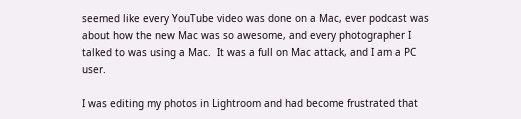seemed like every YouTube video was done on a Mac, ever podcast was about how the new Mac was so awesome, and every photographer I talked to was using a Mac.  It was a full on Mac attack, and I am a PC user.

I was editing my photos in Lightroom and had become frustrated that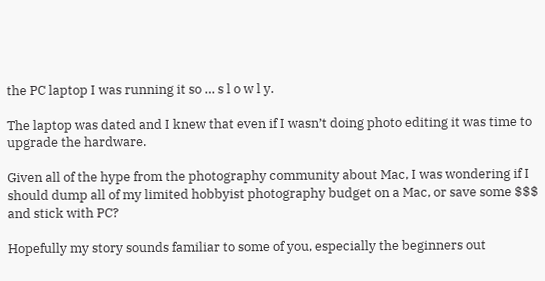the PC laptop I was running it so … s l o w l y.

The laptop was dated and I knew that even if I wasn’t doing photo editing it was time to upgrade the hardware.

Given all of the hype from the photography community about Mac, I was wondering if I should dump all of my limited hobbyist photography budget on a Mac, or save some $$$ and stick with PC?

Hopefully my story sounds familiar to some of you, especially the beginners out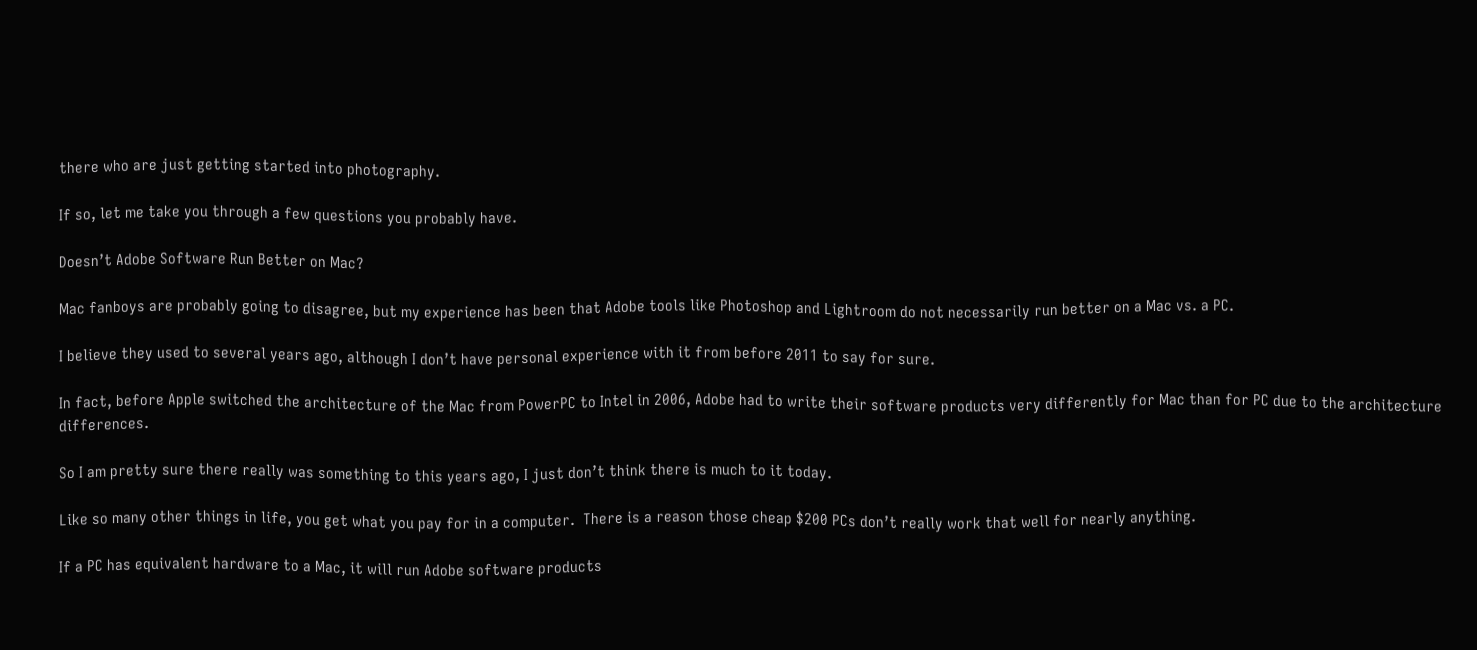there who are just getting started into photography.

If so, let me take you through a few questions you probably have.

Doesn’t Adobe Software Run Better on Mac?

Mac fanboys are probably going to disagree, but my experience has been that Adobe tools like Photoshop and Lightroom do not necessarily run better on a Mac vs. a PC.

I believe they used to several years ago, although I don’t have personal experience with it from before 2011 to say for sure.

In fact, before Apple switched the architecture of the Mac from PowerPC to Intel in 2006, Adobe had to write their software products very differently for Mac than for PC due to the architecture differences.

So I am pretty sure there really was something to this years ago, I just don’t think there is much to it today.

Like so many other things in life, you get what you pay for in a computer.  There is a reason those cheap $200 PCs don’t really work that well for nearly anything.

If a PC has equivalent hardware to a Mac, it will run Adobe software products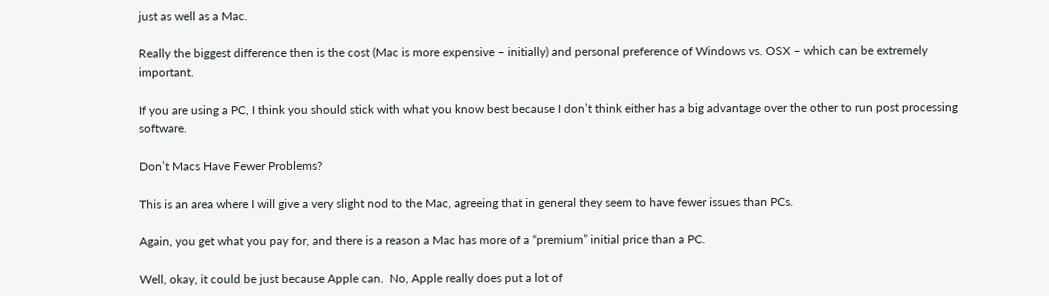just as well as a Mac.

Really the biggest difference then is the cost (Mac is more expensive – initially) and personal preference of Windows vs. OSX – which can be extremely important.

If you are using a PC, I think you should stick with what you know best because I don’t think either has a big advantage over the other to run post processing software.

Don’t Macs Have Fewer Problems?

This is an area where I will give a very slight nod to the Mac, agreeing that in general they seem to have fewer issues than PCs.

Again, you get what you pay for, and there is a reason a Mac has more of a “premium” initial price than a PC.

Well, okay, it could be just because Apple can.  No, Apple really does put a lot of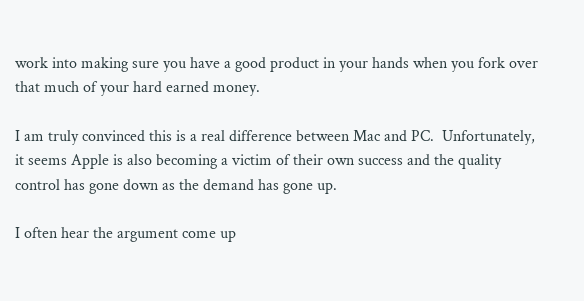work into making sure you have a good product in your hands when you fork over that much of your hard earned money.

I am truly convinced this is a real difference between Mac and PC.  Unfortunately, it seems Apple is also becoming a victim of their own success and the quality control has gone down as the demand has gone up.

I often hear the argument come up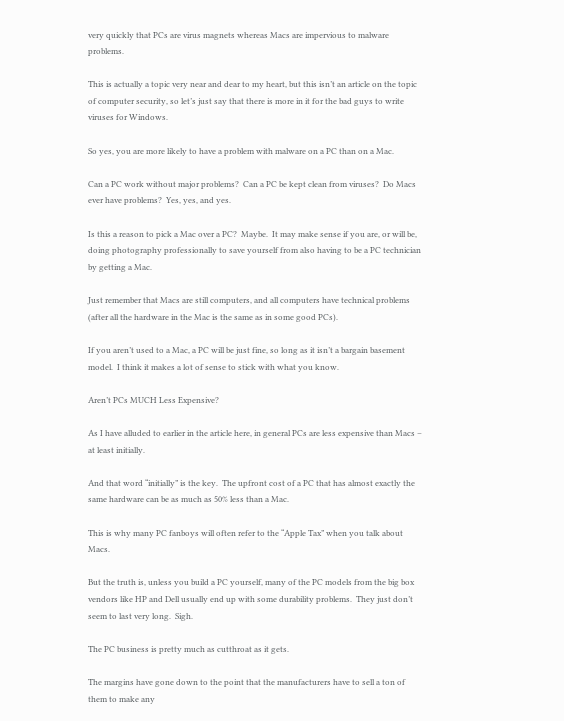very quickly that PCs are virus magnets whereas Macs are impervious to malware problems.

This is actually a topic very near and dear to my heart, but this isn’t an article on the topic of computer security, so let’s just say that there is more in it for the bad guys to write viruses for Windows.

So yes, you are more likely to have a problem with malware on a PC than on a Mac.

Can a PC work without major problems?  Can a PC be kept clean from viruses?  Do Macs ever have problems?  Yes, yes, and yes.

Is this a reason to pick a Mac over a PC?  Maybe.  It may make sense if you are, or will be, doing photography professionally to save yourself from also having to be a PC technician by getting a Mac.

Just remember that Macs are still computers, and all computers have technical problems (after all the hardware in the Mac is the same as in some good PCs).

If you aren’t used to a Mac, a PC will be just fine, so long as it isn’t a bargain basement model.  I think it makes a lot of sense to stick with what you know.

Aren’t PCs MUCH Less Expensive?

As I have alluded to earlier in the article here, in general PCs are less expensive than Macs – at least initially.

And that word “initially” is the key.  The upfront cost of a PC that has almost exactly the same hardware can be as much as 50% less than a Mac.

This is why many PC fanboys will often refer to the “Apple Tax” when you talk about Macs.

But the truth is, unless you build a PC yourself, many of the PC models from the big box vendors like HP and Dell usually end up with some durability problems.  They just don’t seem to last very long.  Sigh.

The PC business is pretty much as cutthroat as it gets.

The margins have gone down to the point that the manufacturers have to sell a ton of them to make any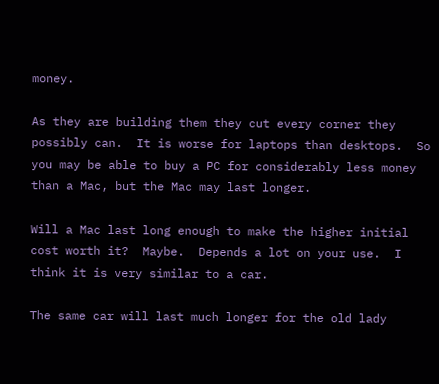money.

As they are building them they cut every corner they possibly can.  It is worse for laptops than desktops.  So you may be able to buy a PC for considerably less money than a Mac, but the Mac may last longer.

Will a Mac last long enough to make the higher initial cost worth it?  Maybe.  Depends a lot on your use.  I think it is very similar to a car.

The same car will last much longer for the old lady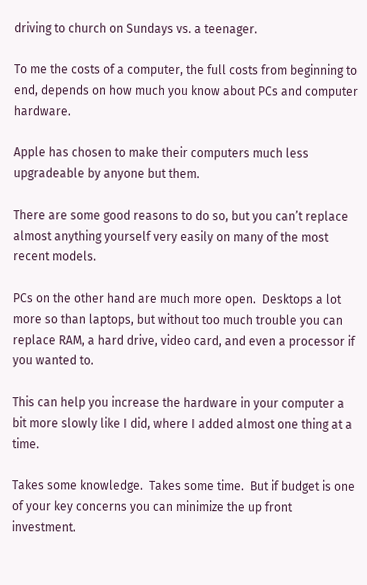driving to church on Sundays vs. a teenager.

To me the costs of a computer, the full costs from beginning to end, depends on how much you know about PCs and computer hardware.

Apple has chosen to make their computers much less upgradeable by anyone but them.

There are some good reasons to do so, but you can’t replace almost anything yourself very easily on many of the most recent models.

PCs on the other hand are much more open.  Desktops a lot more so than laptops, but without too much trouble you can replace RAM, a hard drive, video card, and even a processor if you wanted to.

This can help you increase the hardware in your computer a bit more slowly like I did, where I added almost one thing at a time.

Takes some knowledge.  Takes some time.  But if budget is one of your key concerns you can minimize the up front investment.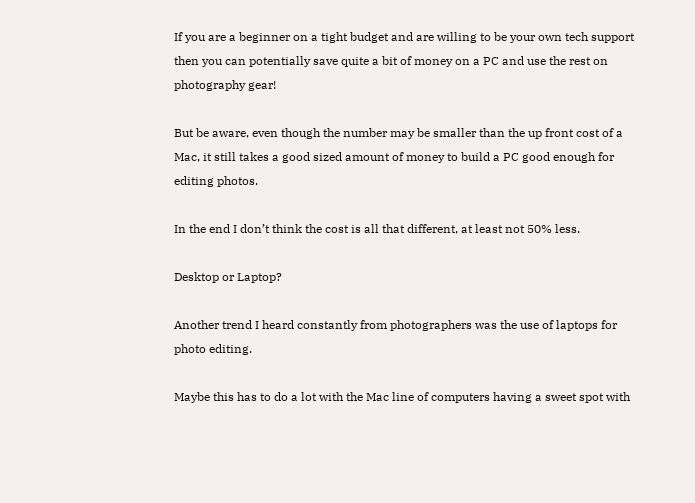If you are a beginner on a tight budget and are willing to be your own tech support then you can potentially save quite a bit of money on a PC and use the rest on photography gear!

But be aware, even though the number may be smaller than the up front cost of a Mac, it still takes a good sized amount of money to build a PC good enough for editing photos.

In the end I don’t think the cost is all that different, at least not 50% less.

Desktop or Laptop?

Another trend I heard constantly from photographers was the use of laptops for photo editing.

Maybe this has to do a lot with the Mac line of computers having a sweet spot with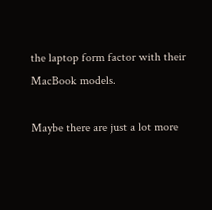the laptop form factor with their MacBook models.

Maybe there are just a lot more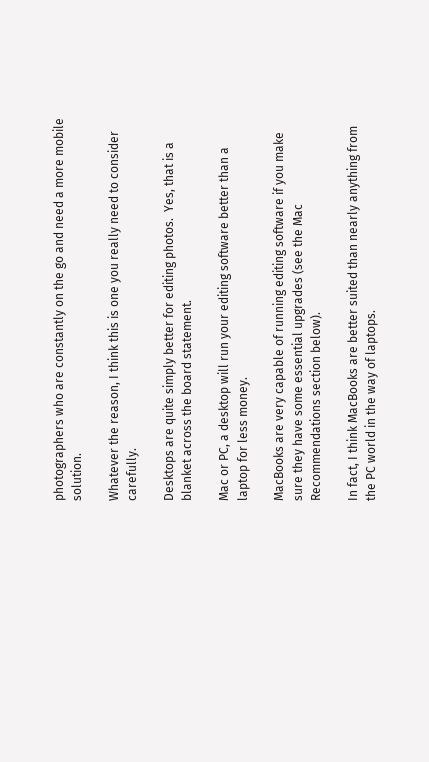photographers who are constantly on the go and need a more mobile solution.

Whatever the reason, I think this is one you really need to consider carefully.

Desktops are quite simply better for editing photos.  Yes, that is a blanket across the board statement.

Mac or PC, a desktop will run your editing software better than a laptop for less money.

MacBooks are very capable of running editing software if you make sure they have some essential upgrades (see the Mac Recommendations section below).

In fact, I think MacBooks are better suited than nearly anything from the PC world in the way of laptops.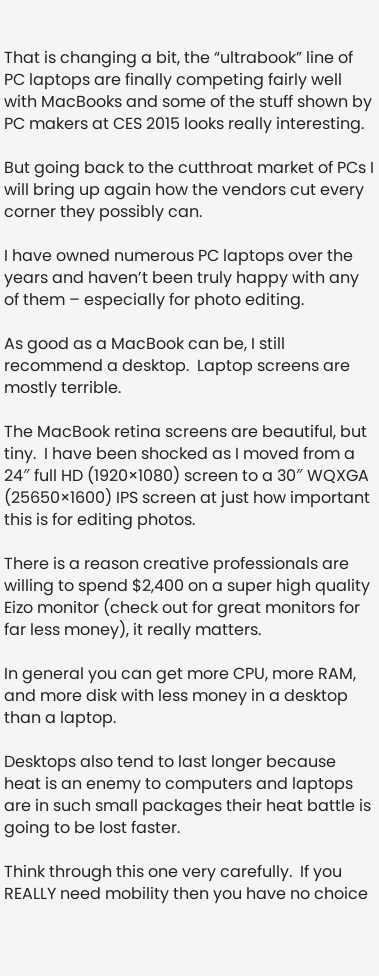That is changing a bit, the “ultrabook” line of PC laptops are finally competing fairly well with MacBooks and some of the stuff shown by PC makers at CES 2015 looks really interesting.

But going back to the cutthroat market of PCs I will bring up again how the vendors cut every corner they possibly can.

I have owned numerous PC laptops over the years and haven’t been truly happy with any of them – especially for photo editing.

As good as a MacBook can be, I still recommend a desktop.  Laptop screens are mostly terrible.

The MacBook retina screens are beautiful, but tiny.  I have been shocked as I moved from a 24″ full HD (1920×1080) screen to a 30″ WQXGA (25650×1600) IPS screen at just how important this is for editing photos.

There is a reason creative professionals are willing to spend $2,400 on a super high quality Eizo monitor (check out for great monitors for far less money), it really matters.

In general you can get more CPU, more RAM, and more disk with less money in a desktop than a laptop.

Desktops also tend to last longer because heat is an enemy to computers and laptops are in such small packages their heat battle is going to be lost faster.

Think through this one very carefully.  If you REALLY need mobility then you have no choice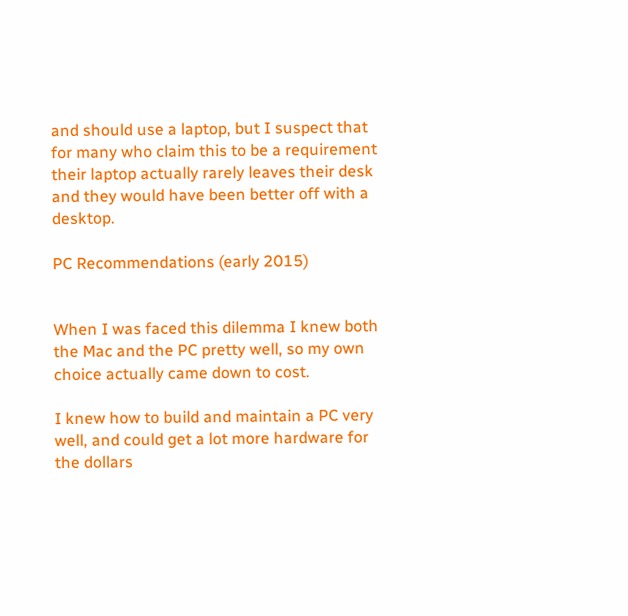and should use a laptop, but I suspect that for many who claim this to be a requirement their laptop actually rarely leaves their desk and they would have been better off with a desktop.

PC Recommendations (early 2015)


When I was faced this dilemma I knew both the Mac and the PC pretty well, so my own choice actually came down to cost.

I knew how to build and maintain a PC very well, and could get a lot more hardware for the dollars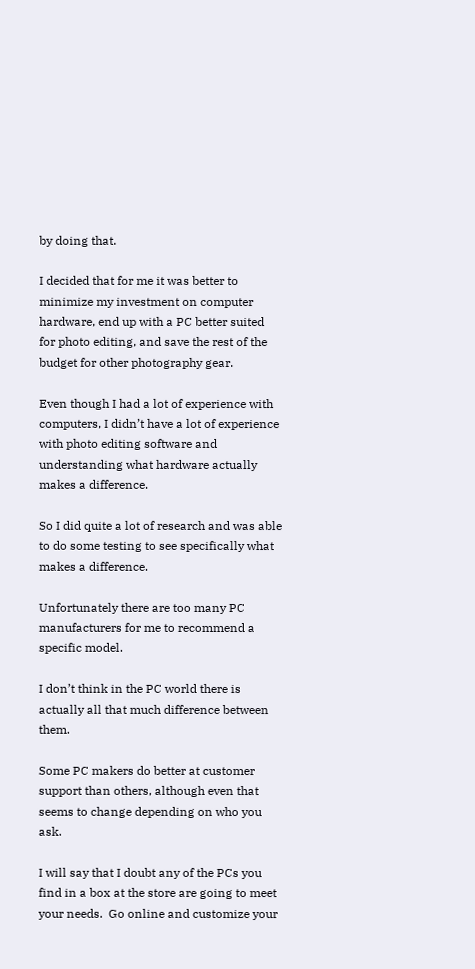by doing that.

I decided that for me it was better to minimize my investment on computer hardware, end up with a PC better suited for photo editing, and save the rest of the budget for other photography gear.

Even though I had a lot of experience with computers, I didn’t have a lot of experience with photo editing software and understanding what hardware actually makes a difference.

So I did quite a lot of research and was able to do some testing to see specifically what makes a difference.

Unfortunately there are too many PC manufacturers for me to recommend a specific model.

I don’t think in the PC world there is actually all that much difference between them.

Some PC makers do better at customer support than others, although even that seems to change depending on who you ask.

I will say that I doubt any of the PCs you find in a box at the store are going to meet your needs.  Go online and customize your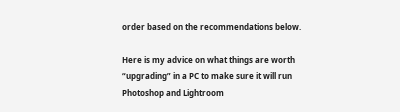order based on the recommendations below.

Here is my advice on what things are worth “upgrading” in a PC to make sure it will run Photoshop and Lightroom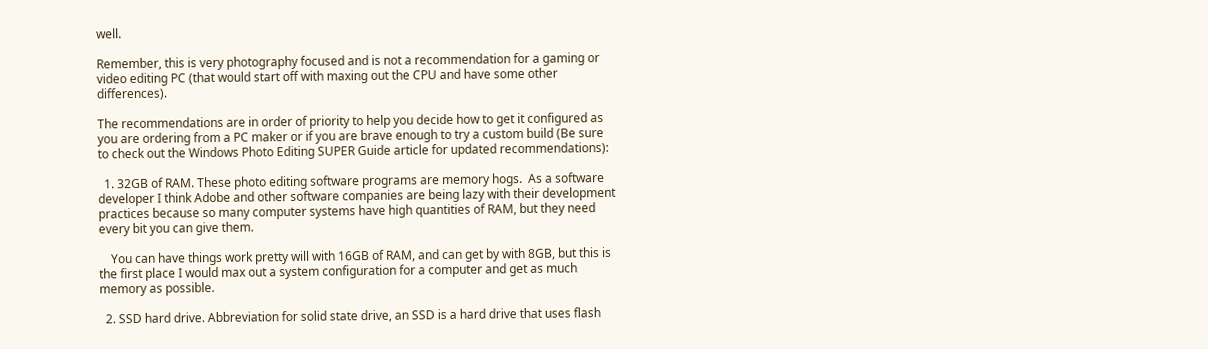well.

Remember, this is very photography focused and is not a recommendation for a gaming or video editing PC (that would start off with maxing out the CPU and have some other differences).

The recommendations are in order of priority to help you decide how to get it configured as you are ordering from a PC maker or if you are brave enough to try a custom build (Be sure to check out the Windows Photo Editing SUPER Guide article for updated recommendations):

  1. 32GB of RAM. These photo editing software programs are memory hogs.  As a software developer I think Adobe and other software companies are being lazy with their development practices because so many computer systems have high quantities of RAM, but they need every bit you can give them.

    You can have things work pretty will with 16GB of RAM, and can get by with 8GB, but this is the first place I would max out a system configuration for a computer and get as much memory as possible.

  2. SSD hard drive. Abbreviation for solid state drive, an SSD is a hard drive that uses flash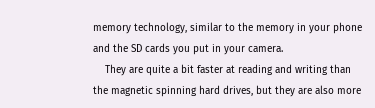memory technology, similar to the memory in your phone and the SD cards you put in your camera.
    They are quite a bit faster at reading and writing than the magnetic spinning hard drives, but they are also more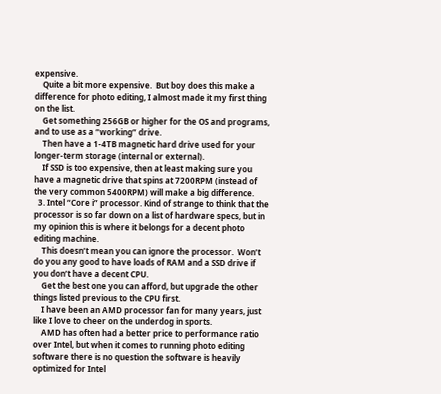expensive.
    Quite a bit more expensive.  But boy does this make a difference for photo editing, I almost made it my first thing on the list.
    Get something 256GB or higher for the OS and programs, and to use as a “working” drive.
    Then have a 1-4TB magnetic hard drive used for your longer-term storage (internal or external).
    If SSD is too expensive, then at least making sure you have a magnetic drive that spins at 7200RPM (instead of the very common 5400RPM) will make a big difference.
  3. Intel “Core i” processor. Kind of strange to think that the processor is so far down on a list of hardware specs, but in my opinion this is where it belongs for a decent photo editing machine.
    This doesn’t mean you can ignore the processor.  Won’t do you any good to have loads of RAM and a SSD drive if you don’t have a decent CPU.
    Get the best one you can afford, but upgrade the other things listed previous to the CPU first.
    I have been an AMD processor fan for many years, just like I love to cheer on the underdog in sports.
    AMD has often had a better price to performance ratio over Intel, but when it comes to running photo editing software there is no question the software is heavily optimized for Intel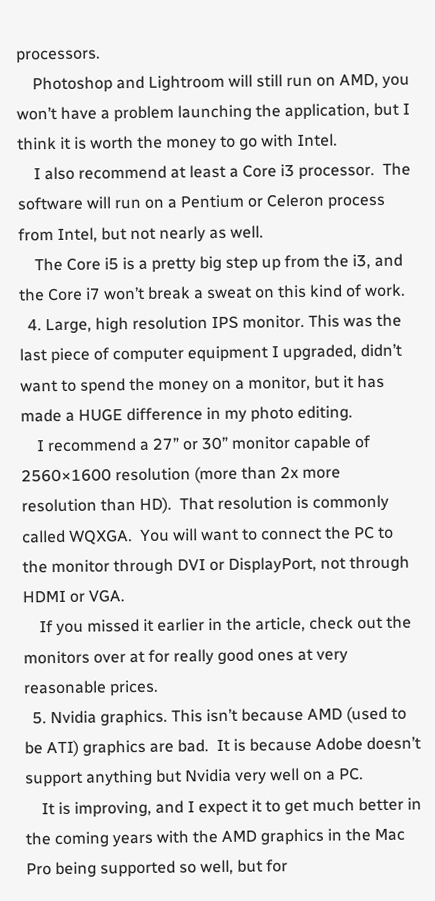processors.
    Photoshop and Lightroom will still run on AMD, you won’t have a problem launching the application, but I think it is worth the money to go with Intel.
    I also recommend at least a Core i3 processor.  The software will run on a Pentium or Celeron process from Intel, but not nearly as well.
    The Core i5 is a pretty big step up from the i3, and the Core i7 won’t break a sweat on this kind of work.
  4. Large, high resolution IPS monitor. This was the last piece of computer equipment I upgraded, didn’t want to spend the money on a monitor, but it has made a HUGE difference in my photo editing.
    I recommend a 27” or 30” monitor capable of 2560×1600 resolution (more than 2x more resolution than HD).  That resolution is commonly called WQXGA.  You will want to connect the PC to the monitor through DVI or DisplayPort, not through HDMI or VGA.
    If you missed it earlier in the article, check out the monitors over at for really good ones at very reasonable prices.
  5. Nvidia graphics. This isn’t because AMD (used to be ATI) graphics are bad.  It is because Adobe doesn’t support anything but Nvidia very well on a PC.
    It is improving, and I expect it to get much better in the coming years with the AMD graphics in the Mac Pro being supported so well, but for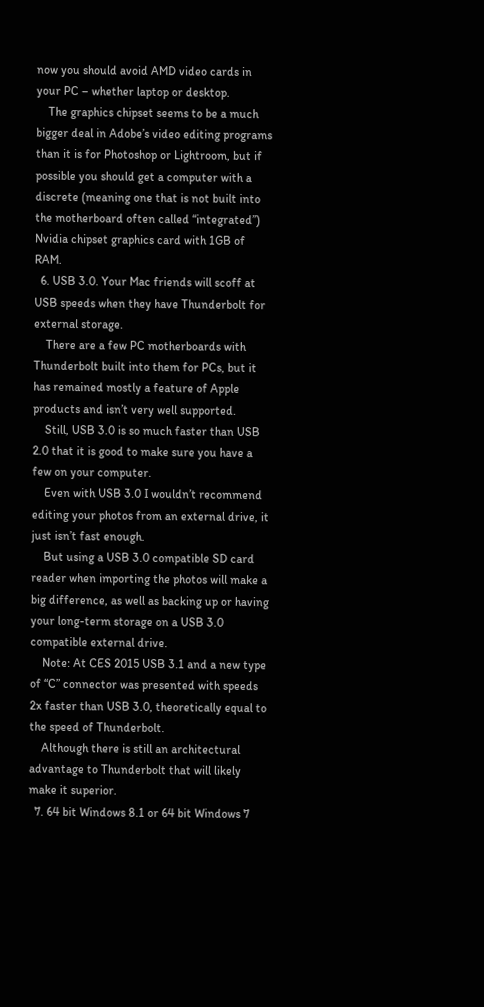now you should avoid AMD video cards in your PC – whether laptop or desktop.
    The graphics chipset seems to be a much bigger deal in Adobe’s video editing programs than it is for Photoshop or Lightroom, but if possible you should get a computer with a discrete (meaning one that is not built into the motherboard often called “integrated”) Nvidia chipset graphics card with 1GB of RAM.
  6. USB 3.0. Your Mac friends will scoff at USB speeds when they have Thunderbolt for external storage.
    There are a few PC motherboards with Thunderbolt built into them for PCs, but it has remained mostly a feature of Apple products and isn’t very well supported.
    Still, USB 3.0 is so much faster than USB 2.0 that it is good to make sure you have a few on your computer.
    Even with USB 3.0 I wouldn’t recommend editing your photos from an external drive, it just isn’t fast enough.
    But using a USB 3.0 compatible SD card reader when importing the photos will make a big difference, as well as backing up or having your long-term storage on a USB 3.0 compatible external drive.
    Note: At CES 2015 USB 3.1 and a new type of “C” connector was presented with speeds 2x faster than USB 3.0, theoretically equal to the speed of Thunderbolt.
    Although there is still an architectural advantage to Thunderbolt that will likely make it superior.
  7. 64 bit Windows 8.1 or 64 bit Windows 7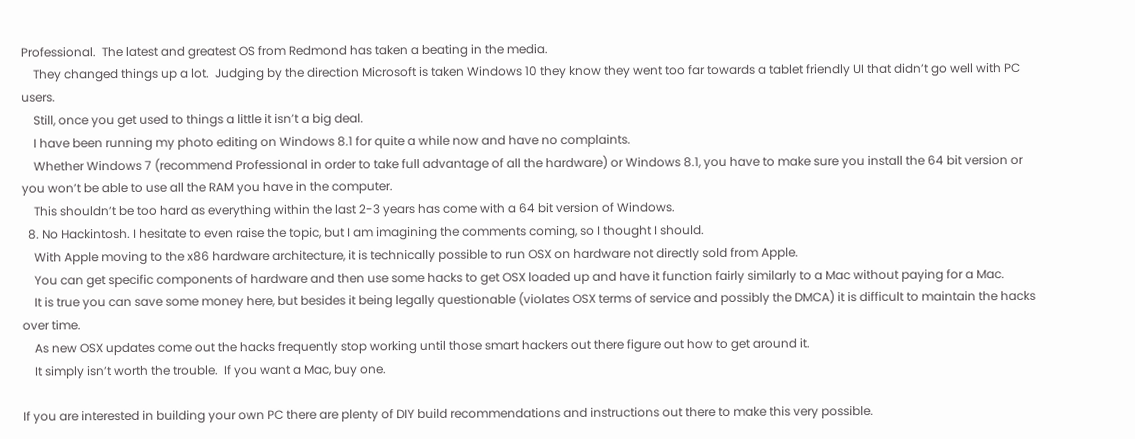Professional.  The latest and greatest OS from Redmond has taken a beating in the media.
    They changed things up a lot.  Judging by the direction Microsoft is taken Windows 10 they know they went too far towards a tablet friendly UI that didn’t go well with PC users.
    Still, once you get used to things a little it isn’t a big deal.
    I have been running my photo editing on Windows 8.1 for quite a while now and have no complaints.
    Whether Windows 7 (recommend Professional in order to take full advantage of all the hardware) or Windows 8.1, you have to make sure you install the 64 bit version or you won’t be able to use all the RAM you have in the computer.
    This shouldn’t be too hard as everything within the last 2-3 years has come with a 64 bit version of Windows.
  8. No Hackintosh. I hesitate to even raise the topic, but I am imagining the comments coming, so I thought I should.
    With Apple moving to the x86 hardware architecture, it is technically possible to run OSX on hardware not directly sold from Apple.
    You can get specific components of hardware and then use some hacks to get OSX loaded up and have it function fairly similarly to a Mac without paying for a Mac.
    It is true you can save some money here, but besides it being legally questionable (violates OSX terms of service and possibly the DMCA) it is difficult to maintain the hacks over time.
    As new OSX updates come out the hacks frequently stop working until those smart hackers out there figure out how to get around it.
    It simply isn’t worth the trouble.  If you want a Mac, buy one.

If you are interested in building your own PC there are plenty of DIY build recommendations and instructions out there to make this very possible.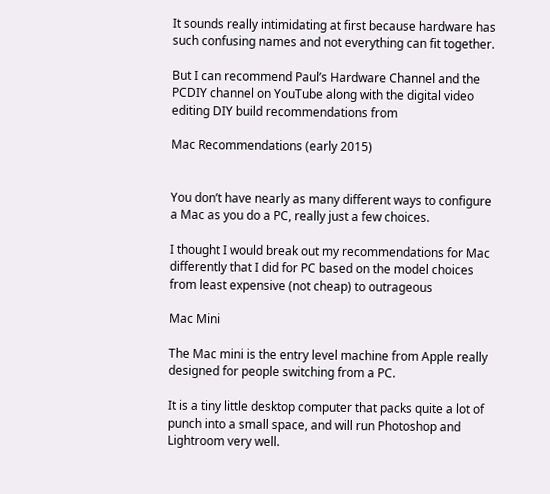It sounds really intimidating at first because hardware has such confusing names and not everything can fit together.

But I can recommend Paul’s Hardware Channel and the PCDIY channel on YouTube along with the digital video editing DIY build recommendations from

Mac Recommendations (early 2015)


You don’t have nearly as many different ways to configure a Mac as you do a PC, really just a few choices.

I thought I would break out my recommendations for Mac differently that I did for PC based on the model choices from least expensive (not cheap) to outrageous

Mac Mini

The Mac mini is the entry level machine from Apple really designed for people switching from a PC.

It is a tiny little desktop computer that packs quite a lot of punch into a small space, and will run Photoshop and Lightroom very well.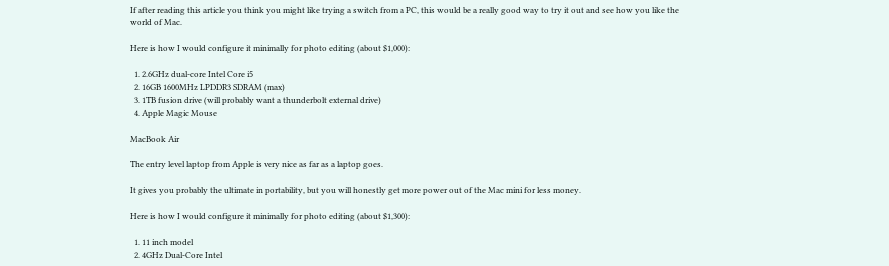If after reading this article you think you might like trying a switch from a PC, this would be a really good way to try it out and see how you like the world of Mac.

Here is how I would configure it minimally for photo editing (about $1,000):

  1. 2.6GHz dual-core Intel Core i5
  2. 16GB 1600MHz LPDDR3 SDRAM (max)
  3. 1TB fusion drive (will probably want a thunderbolt external drive)
  4. Apple Magic Mouse

MacBook Air

The entry level laptop from Apple is very nice as far as a laptop goes.

It gives you probably the ultimate in portability, but you will honestly get more power out of the Mac mini for less money.

Here is how I would configure it minimally for photo editing (about $1,300):

  1. 11 inch model
  2. 4GHz Dual-Core Intel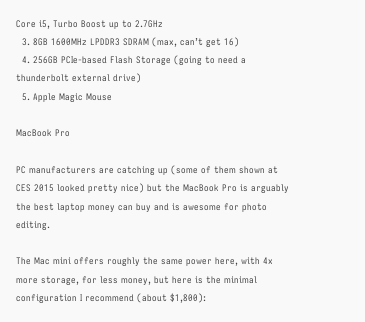Core i5, Turbo Boost up to 2.7GHz
  3. 8GB 1600MHz LPDDR3 SDRAM (max, can’t get 16)
  4. 256GB PCIe-based Flash Storage (going to need a thunderbolt external drive)
  5. Apple Magic Mouse

MacBook Pro

PC manufacturers are catching up (some of them shown at CES 2015 looked pretty nice) but the MacBook Pro is arguably the best laptop money can buy and is awesome for photo editing.

The Mac mini offers roughly the same power here, with 4x more storage, for less money, but here is the minimal configuration I recommend (about $1,800):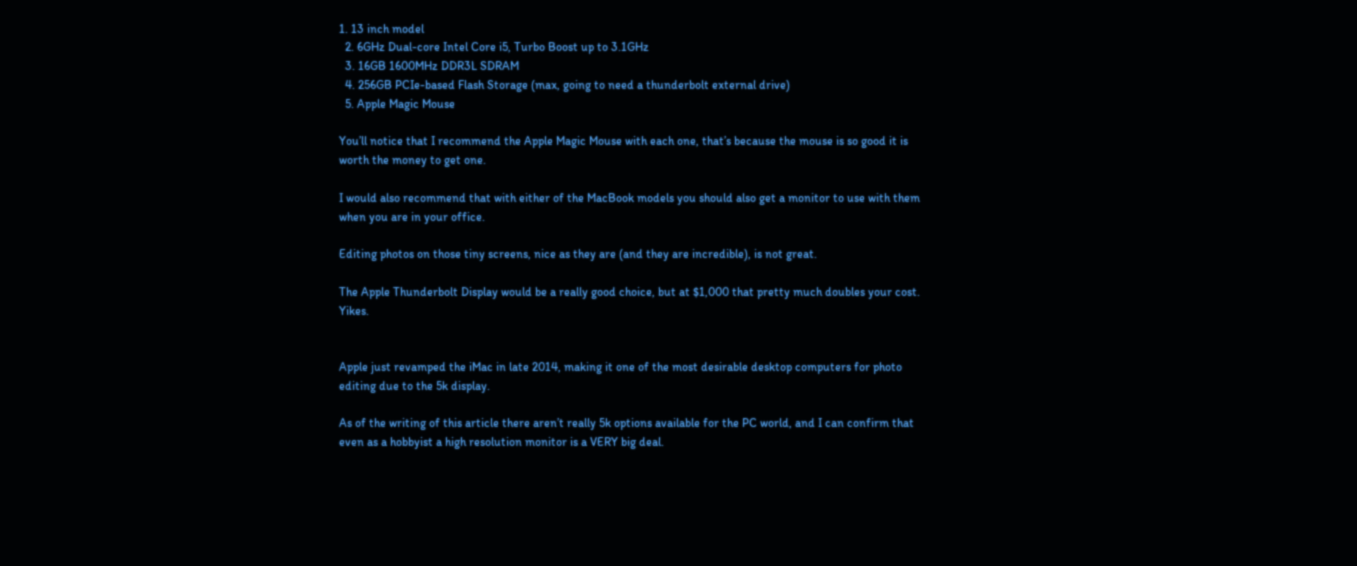1. 13 inch model
  2. 6GHz Dual-core Intel Core i5, Turbo Boost up to 3.1GHz
  3. 16GB 1600MHz DDR3L SDRAM
  4. 256GB PCIe-based Flash Storage (max, going to need a thunderbolt external drive)
  5. Apple Magic Mouse

You’ll notice that I recommend the Apple Magic Mouse with each one, that’s because the mouse is so good it is worth the money to get one.

I would also recommend that with either of the MacBook models you should also get a monitor to use with them when you are in your office.

Editing photos on those tiny screens, nice as they are (and they are incredible), is not great.

The Apple Thunderbolt Display would be a really good choice, but at $1,000 that pretty much doubles your cost.  Yikes.


Apple just revamped the iMac in late 2014, making it one of the most desirable desktop computers for photo editing due to the 5k display.

As of the writing of this article there aren’t really 5k options available for the PC world, and I can confirm that even as a hobbyist a high resolution monitor is a VERY big deal.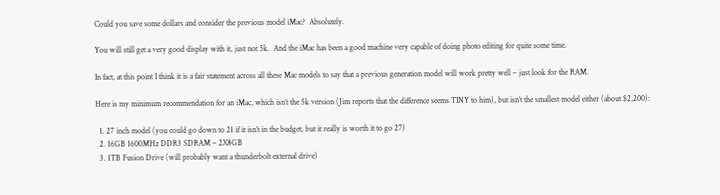Could you save some dollars and consider the previous model iMac?  Absolutely.

You will still get a very good display with it, just not 5k.  And the iMac has been a good machine very capable of doing photo editing for quite some time.

In fact, at this point I think it is a fair statement across all these Mac models to say that a previous generation model will work pretty well – just look for the RAM.

Here is my minimum recommendation for an iMac, which isn’t the 5k version (Jim reports that the difference seems TINY to him), but isn’t the smallest model either (about $2,200):

  1. 27 inch model (you could go down to 21 if it isn’t in the budget, but it really is worth it to go 27)
  2. 16GB 1600MHz DDR3 SDRAM – 2X8GB
  3. 1TB Fusion Drive (will probably want a thunderbolt external drive)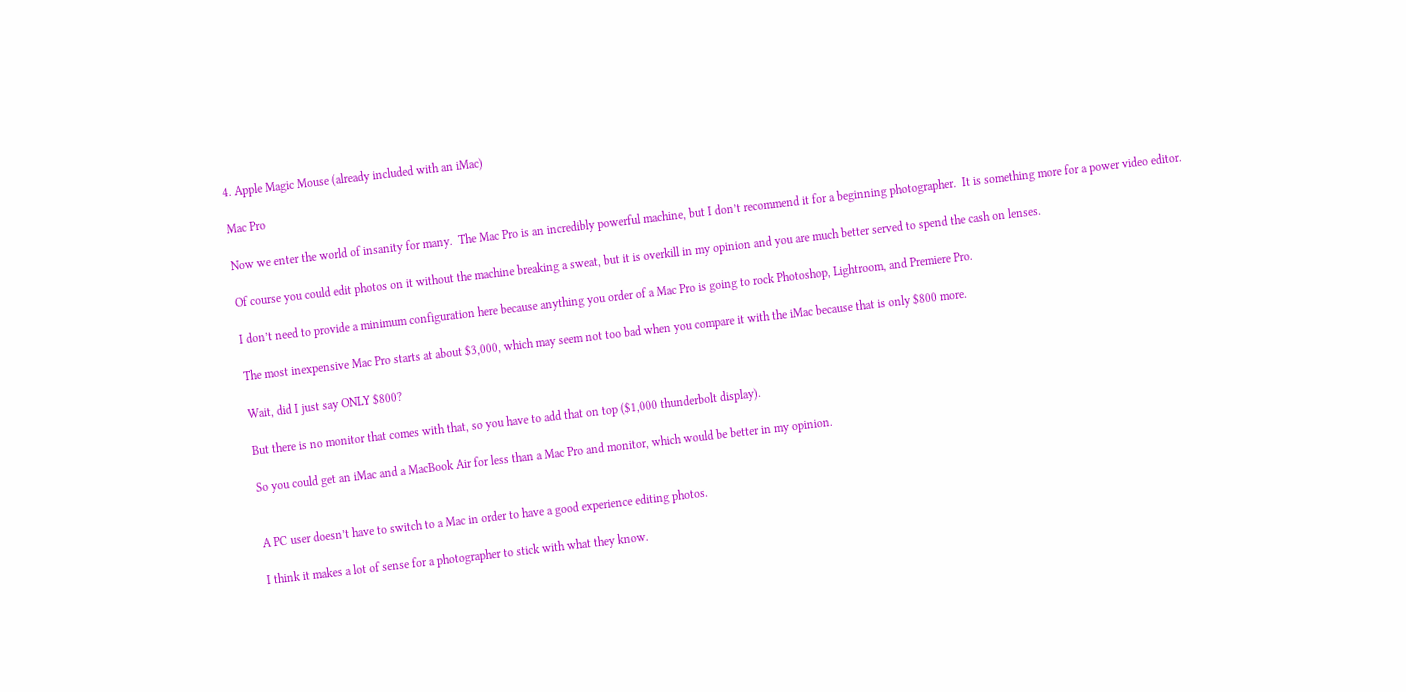4. Apple Magic Mouse (already included with an iMac)

Mac Pro

Now we enter the world of insanity for many.  The Mac Pro is an incredibly powerful machine, but I don’t recommend it for a beginning photographer.  It is something more for a power video editor.

Of course you could edit photos on it without the machine breaking a sweat, but it is overkill in my opinion and you are much better served to spend the cash on lenses.

I don’t need to provide a minimum configuration here because anything you order of a Mac Pro is going to rock Photoshop, Lightroom, and Premiere Pro.

The most inexpensive Mac Pro starts at about $3,000, which may seem not too bad when you compare it with the iMac because that is only $800 more.

Wait, did I just say ONLY $800?

But there is no monitor that comes with that, so you have to add that on top ($1,000 thunderbolt display).

So you could get an iMac and a MacBook Air for less than a Mac Pro and monitor, which would be better in my opinion.


A PC user doesn’t have to switch to a Mac in order to have a good experience editing photos.

I think it makes a lot of sense for a photographer to stick with what they know.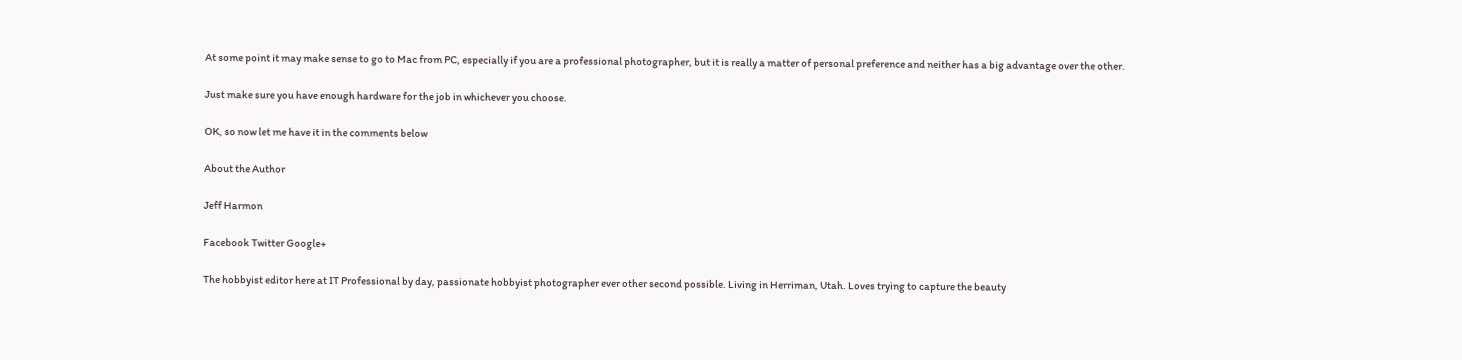At some point it may make sense to go to Mac from PC, especially if you are a professional photographer, but it is really a matter of personal preference and neither has a big advantage over the other.

Just make sure you have enough hardware for the job in whichever you choose.

OK, so now let me have it in the comments below

About the Author

Jeff Harmon

Facebook Twitter Google+

The hobbyist editor here at IT Professional by day, passionate hobbyist photographer ever other second possible. Living in Herriman, Utah. Loves trying to capture the beauty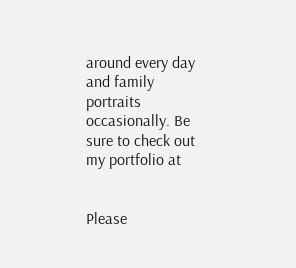around every day and family portraits occasionally. Be sure to check out my portfolio at


Please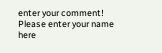enter your comment!
Please enter your name here